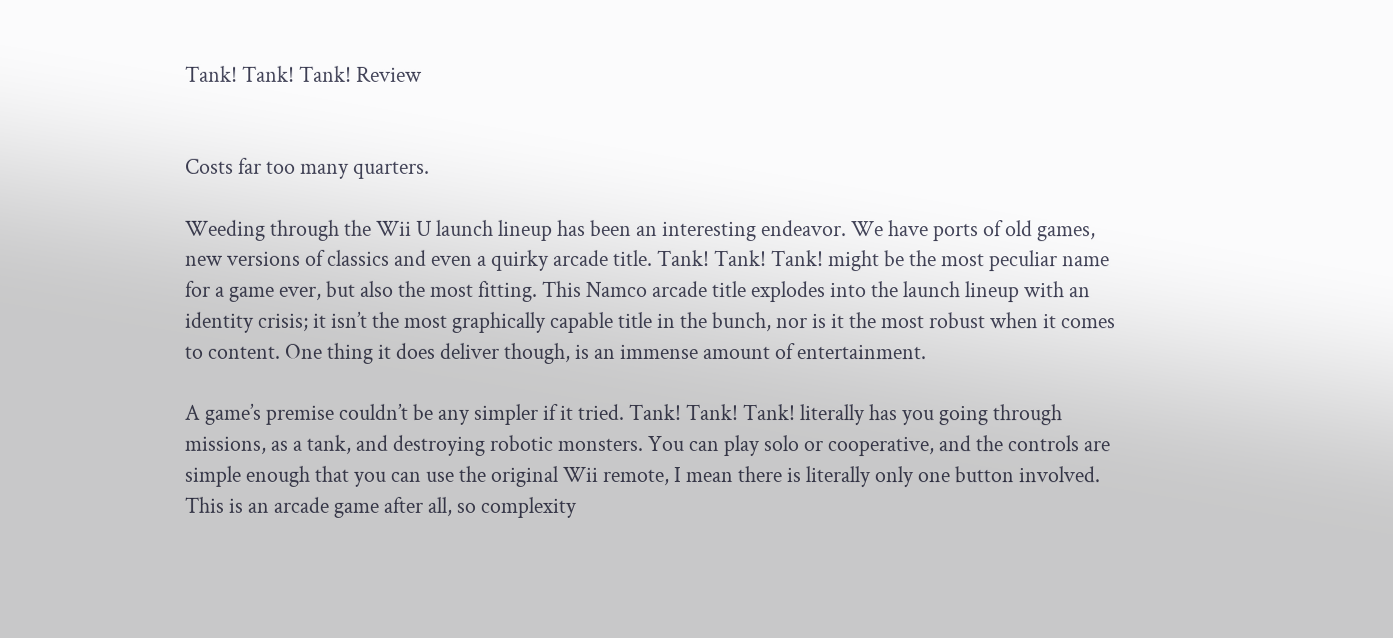Tank! Tank! Tank! Review


Costs far too many quarters.

Weeding through the Wii U launch lineup has been an interesting endeavor. We have ports of old games, new versions of classics and even a quirky arcade title. Tank! Tank! Tank! might be the most peculiar name for a game ever, but also the most fitting. This Namco arcade title explodes into the launch lineup with an identity crisis; it isn’t the most graphically capable title in the bunch, nor is it the most robust when it comes to content. One thing it does deliver though, is an immense amount of entertainment.

A game’s premise couldn’t be any simpler if it tried. Tank! Tank! Tank! literally has you going through missions, as a tank, and destroying robotic monsters. You can play solo or cooperative, and the controls are simple enough that you can use the original Wii remote, I mean there is literally only one button involved. This is an arcade game after all, so complexity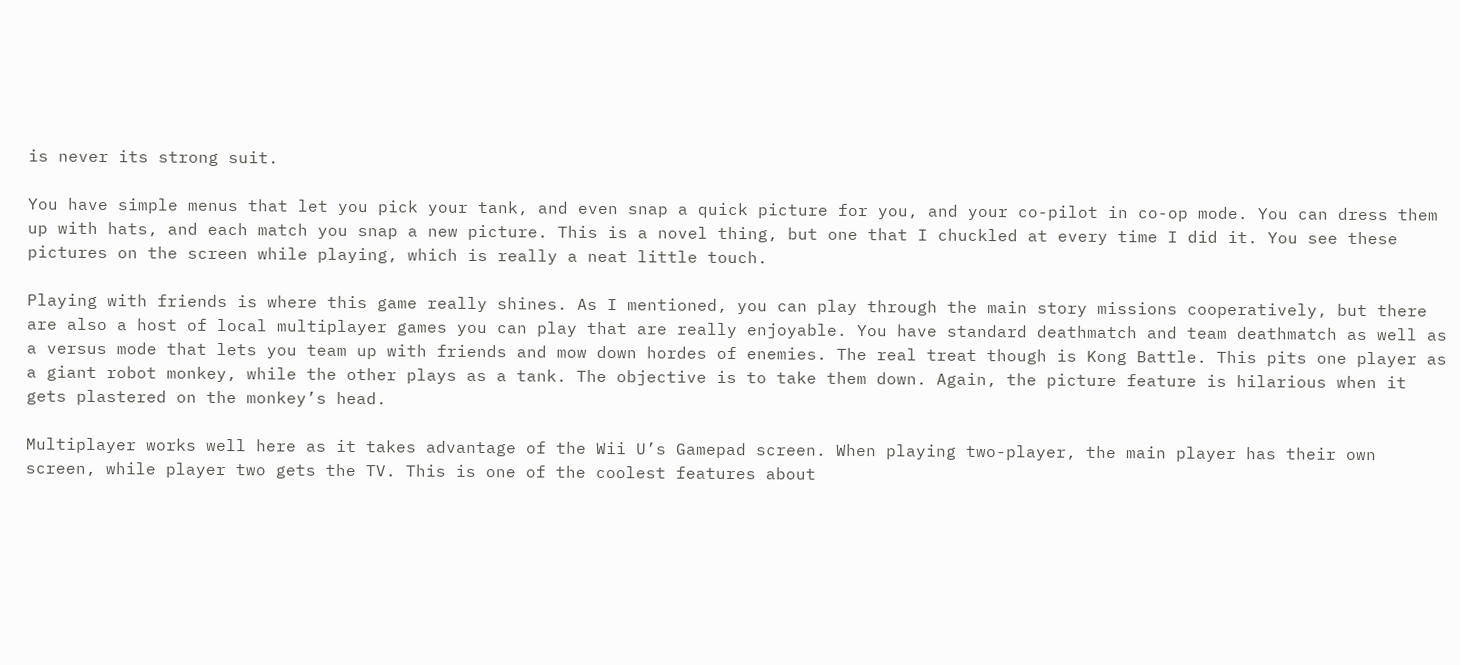is never its strong suit.

You have simple menus that let you pick your tank, and even snap a quick picture for you, and your co-pilot in co-op mode. You can dress them up with hats, and each match you snap a new picture. This is a novel thing, but one that I chuckled at every time I did it. You see these pictures on the screen while playing, which is really a neat little touch.

Playing with friends is where this game really shines. As I mentioned, you can play through the main story missions cooperatively, but there are also a host of local multiplayer games you can play that are really enjoyable. You have standard deathmatch and team deathmatch as well as a versus mode that lets you team up with friends and mow down hordes of enemies. The real treat though is Kong Battle. This pits one player as a giant robot monkey, while the other plays as a tank. The objective is to take them down. Again, the picture feature is hilarious when it gets plastered on the monkey’s head.

Multiplayer works well here as it takes advantage of the Wii U’s Gamepad screen. When playing two-player, the main player has their own screen, while player two gets the TV. This is one of the coolest features about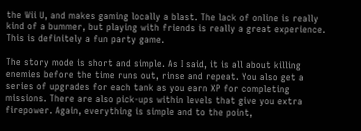the Wii U, and makes gaming locally a blast. The lack of online is really kind of a bummer, but playing with friends is really a great experience. This is definitely a fun party game.

The story mode is short and simple. As I said, it is all about killing enemies before the time runs out, rinse and repeat. You also get a series of upgrades for each tank as you earn XP for completing missions. There are also pick-ups within levels that give you extra firepower. Again, everything is simple and to the point,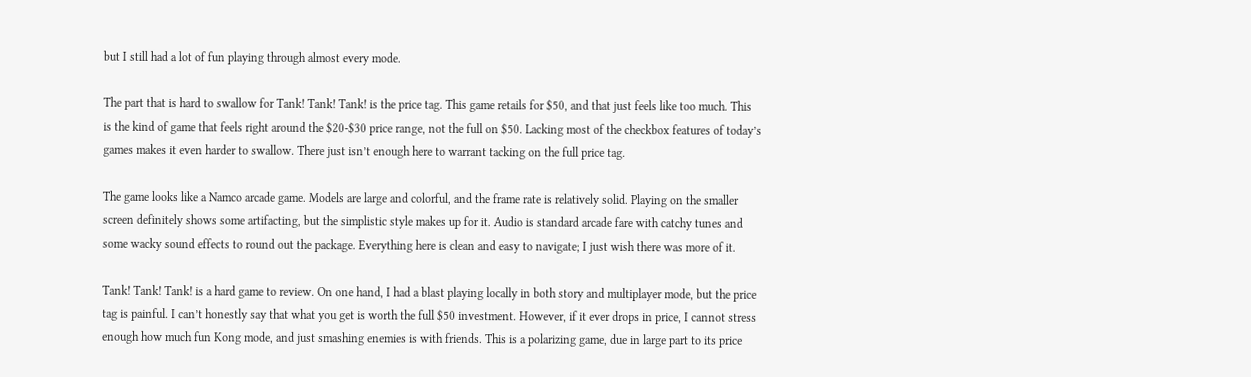but I still had a lot of fun playing through almost every mode.

The part that is hard to swallow for Tank! Tank! Tank! is the price tag. This game retails for $50, and that just feels like too much. This is the kind of game that feels right around the $20-$30 price range, not the full on $50. Lacking most of the checkbox features of today’s games makes it even harder to swallow. There just isn’t enough here to warrant tacking on the full price tag.

The game looks like a Namco arcade game. Models are large and colorful, and the frame rate is relatively solid. Playing on the smaller screen definitely shows some artifacting, but the simplistic style makes up for it. Audio is standard arcade fare with catchy tunes and some wacky sound effects to round out the package. Everything here is clean and easy to navigate; I just wish there was more of it.

Tank! Tank! Tank! is a hard game to review. On one hand, I had a blast playing locally in both story and multiplayer mode, but the price tag is painful. I can’t honestly say that what you get is worth the full $50 investment. However, if it ever drops in price, I cannot stress enough how much fun Kong mode, and just smashing enemies is with friends. This is a polarizing game, due in large part to its price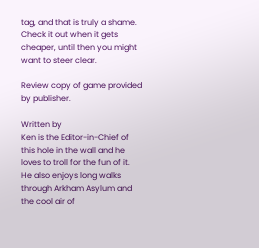tag, and that is truly a shame. Check it out when it gets cheaper, until then you might want to steer clear.

Review copy of game provided by publisher.

Written by
Ken is the Editor-in-Chief of this hole in the wall and he loves to troll for the fun of it. He also enjoys long walks through Arkham Asylum and the cool air of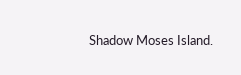Shadow Moses Island.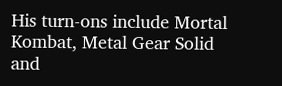His turn-ons include Mortal Kombat, Metal Gear Solid and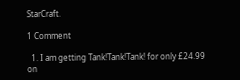StarCraft.

1 Comment

  1. I am getting Tank!Tank!Tank! for only £24.99 on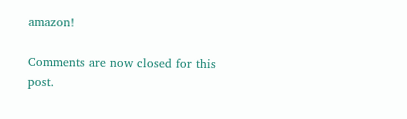amazon!

Comments are now closed for this post.